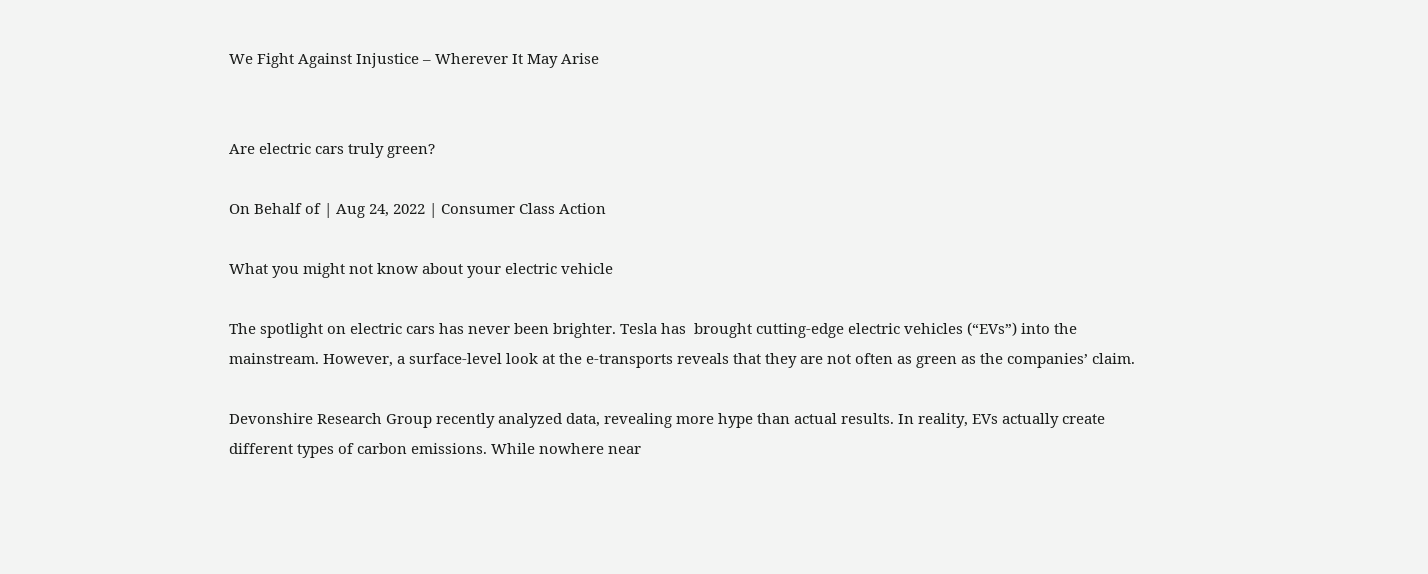We Fight Against Injustice – Wherever It May Arise


Are electric cars truly green?

On Behalf of | Aug 24, 2022 | Consumer Class Action

What you might not know about your electric vehicle

The spotlight on electric cars has never been brighter. Tesla has  brought cutting-edge electric vehicles (“EVs”) into the mainstream. However, a surface-level look at the e-transports reveals that they are not often as green as the companies’ claim.

Devonshire Research Group recently analyzed data, revealing more hype than actual results. In reality, EVs actually create different types of carbon emissions. While nowhere near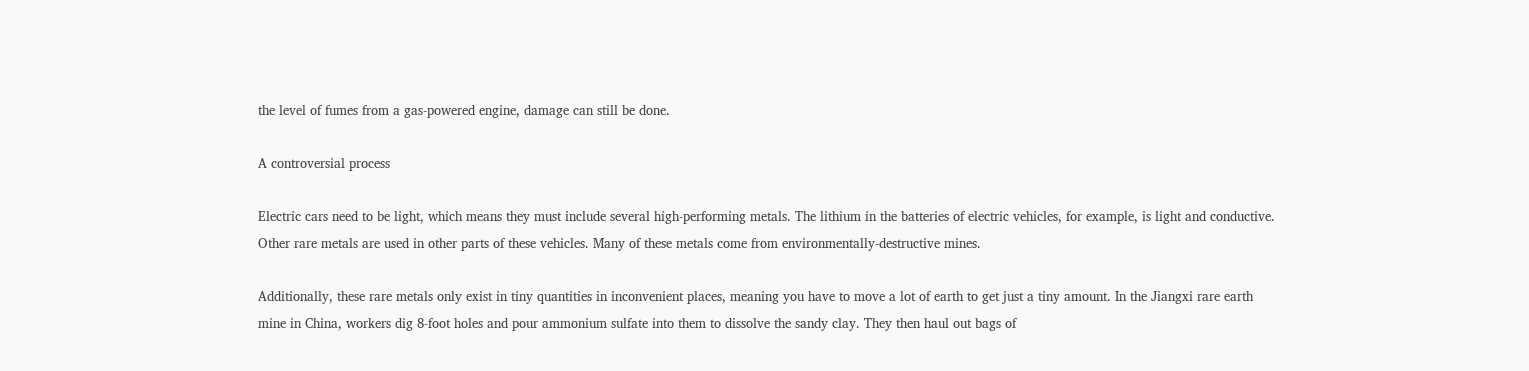the level of fumes from a gas-powered engine, damage can still be done.

A controversial process

Electric cars need to be light, which means they must include several high-performing metals. The lithium in the batteries of electric vehicles, for example, is light and conductive. Other rare metals are used in other parts of these vehicles. Many of these metals come from environmentally-destructive mines.

Additionally, these rare metals only exist in tiny quantities in inconvenient places, meaning you have to move a lot of earth to get just a tiny amount. In the Jiangxi rare earth mine in China, workers dig 8-foot holes and pour ammonium sulfate into them to dissolve the sandy clay. They then haul out bags of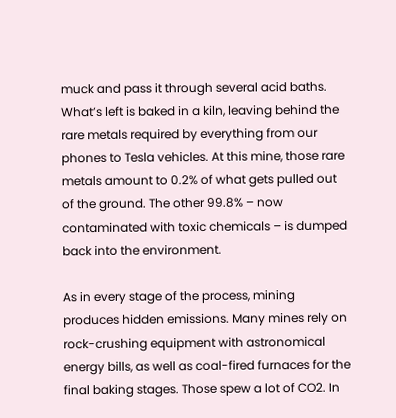muck and pass it through several acid baths. What’s left is baked in a kiln, leaving behind the rare metals required by everything from our phones to Tesla vehicles. At this mine, those rare metals amount to 0.2% of what gets pulled out of the ground. The other 99.8% – now contaminated with toxic chemicals – is dumped back into the environment.

As in every stage of the process, mining produces hidden emissions. Many mines rely on rock-crushing equipment with astronomical energy bills, as well as coal-fired furnaces for the final baking stages. Those spew a lot of CO2. In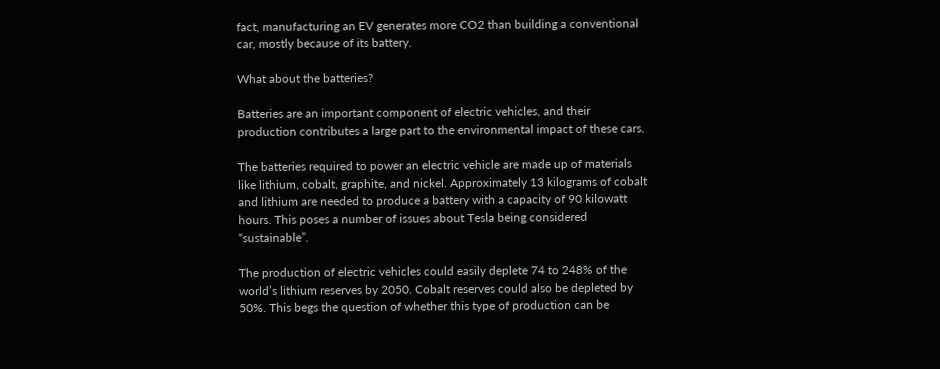fact, manufacturing an EV generates more CO2 than building a conventional car, mostly because of its battery.

What about the batteries?

Batteries are an important component of electric vehicles, and their production contributes a large part to the environmental impact of these cars.

The batteries required to power an electric vehicle are made up of materials like lithium, cobalt, graphite, and nickel. Approximately 13 kilograms of cobalt and lithium are needed to produce a battery with a capacity of 90 kilowatt hours. This poses a number of issues about Tesla being considered “sustainable”.

The production of electric vehicles could easily deplete 74 to 248% of the world’s lithium reserves by 2050. Cobalt reserves could also be depleted by 50%. This begs the question of whether this type of production can be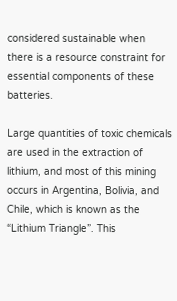considered sustainable when there is a resource constraint for essential components of these batteries.

Large quantities of toxic chemicals are used in the extraction of lithium, and most of this mining occurs in Argentina, Bolivia, and Chile, which is known as the “Lithium Triangle”. This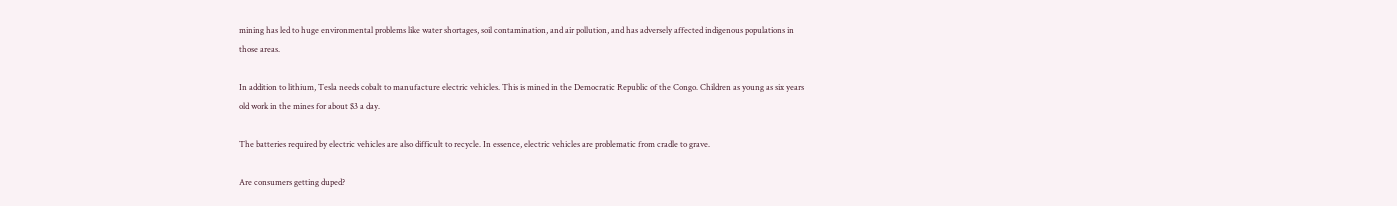mining has led to huge environmental problems like water shortages, soil contamination, and air pollution, and has adversely affected indigenous populations in those areas.

In addition to lithium, Tesla needs cobalt to manufacture electric vehicles. This is mined in the Democratic Republic of the Congo. Children as young as six years old work in the mines for about $3 a day.

The batteries required by electric vehicles are also difficult to recycle. In essence, electric vehicles are problematic from cradle to grave.

Are consumers getting duped?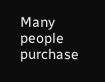Many people purchase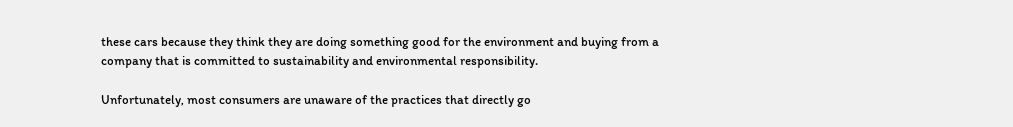these cars because they think they are doing something good for the environment and buying from a company that is committed to sustainability and environmental responsibility.

Unfortunately, most consumers are unaware of the practices that directly go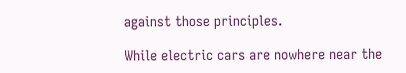against those principles.

While electric cars are nowhere near the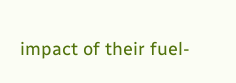impact of their fuel-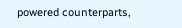powered counterparts,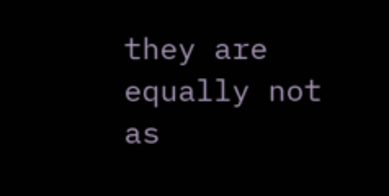they are equally not as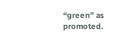“green” as promoted.